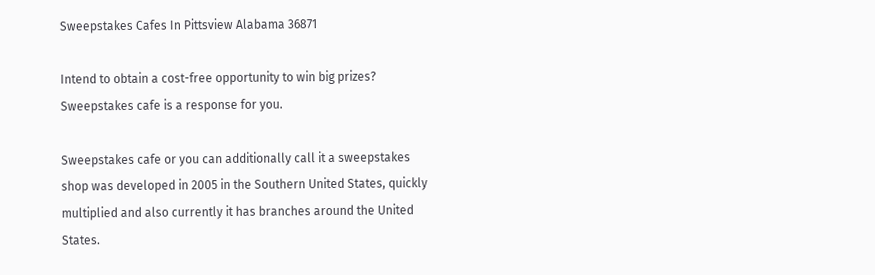Sweepstakes Cafes In Pittsview Alabama 36871

Intend to obtain a cost-free opportunity to win big prizes? Sweepstakes cafe is a response for you.

Sweepstakes cafe or you can additionally call it a sweepstakes shop was developed in 2005 in the Southern United States, quickly multiplied and also currently it has branches around the United States.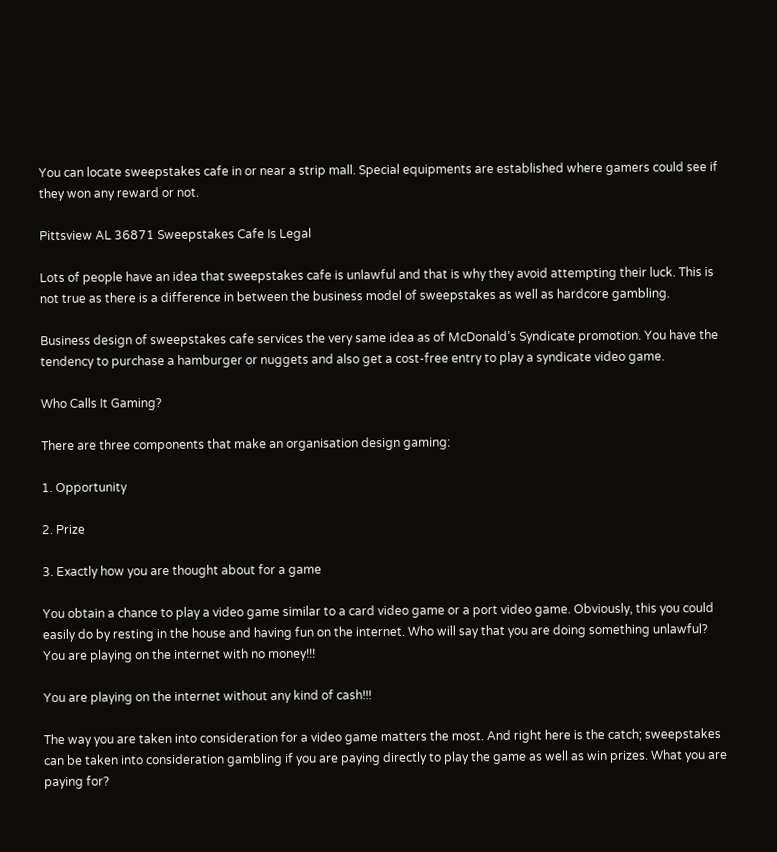You can locate sweepstakes cafe in or near a strip mall. Special equipments are established where gamers could see if they won any reward or not.

Pittsview AL 36871 Sweepstakes Cafe Is Legal

Lots of people have an idea that sweepstakes cafe is unlawful and that is why they avoid attempting their luck. This is not true as there is a difference in between the business model of sweepstakes as well as hardcore gambling.

Business design of sweepstakes cafe services the very same idea as of McDonald’s Syndicate promotion. You have the tendency to purchase a hamburger or nuggets and also get a cost-free entry to play a syndicate video game.

Who Calls It Gaming?

There are three components that make an organisation design gaming:

1. Opportunity

2. Prize

3. Exactly how you are thought about for a game

You obtain a chance to play a video game similar to a card video game or a port video game. Obviously, this you could easily do by resting in the house and having fun on the internet. Who will say that you are doing something unlawful? You are playing on the internet with no money!!!

You are playing on the internet without any kind of cash!!!

The way you are taken into consideration for a video game matters the most. And right here is the catch; sweepstakes can be taken into consideration gambling if you are paying directly to play the game as well as win prizes. What you are paying for?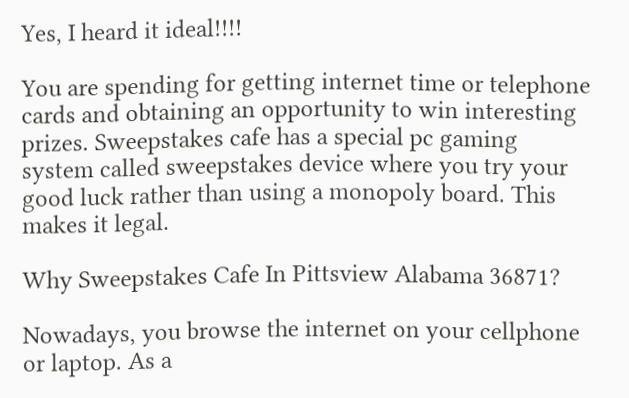Yes, I heard it ideal!!!!

You are spending for getting internet time or telephone cards and obtaining an opportunity to win interesting prizes. Sweepstakes cafe has a special pc gaming system called sweepstakes device where you try your good luck rather than using a monopoly board. This makes it legal.

Why Sweepstakes Cafe In Pittsview Alabama 36871?

Nowadays, you browse the internet on your cellphone or laptop. As a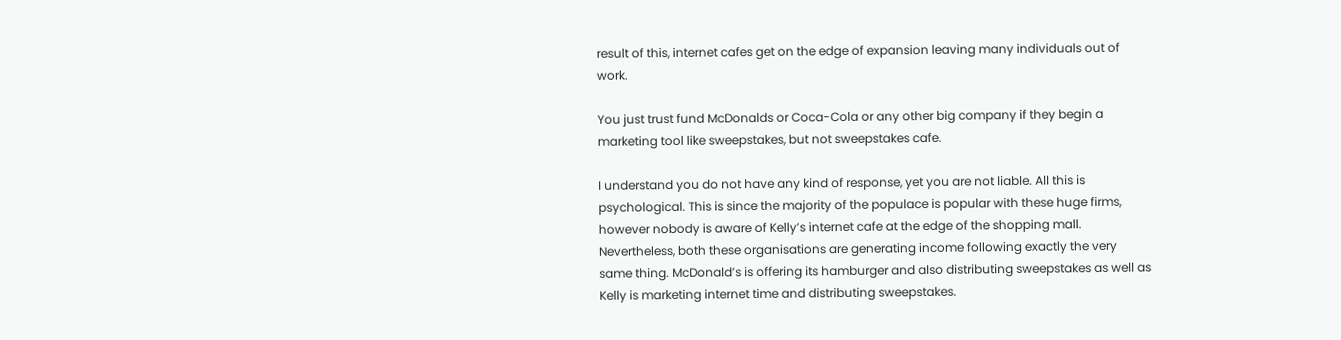result of this, internet cafes get on the edge of expansion leaving many individuals out of work.

You just trust fund McDonalds or Coca-Cola or any other big company if they begin a marketing tool like sweepstakes, but not sweepstakes cafe.

I understand you do not have any kind of response, yet you are not liable. All this is psychological. This is since the majority of the populace is popular with these huge firms, however nobody is aware of Kelly’s internet cafe at the edge of the shopping mall. Nevertheless, both these organisations are generating income following exactly the very same thing. McDonald’s is offering its hamburger and also distributing sweepstakes as well as Kelly is marketing internet time and distributing sweepstakes.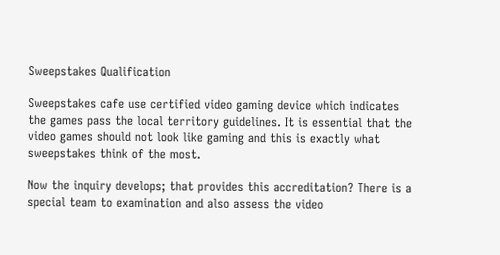Sweepstakes Qualification

Sweepstakes cafe use certified video gaming device which indicates the games pass the local territory guidelines. It is essential that the video games should not look like gaming and this is exactly what sweepstakes think of the most.

Now the inquiry develops; that provides this accreditation? There is a special team to examination and also assess the video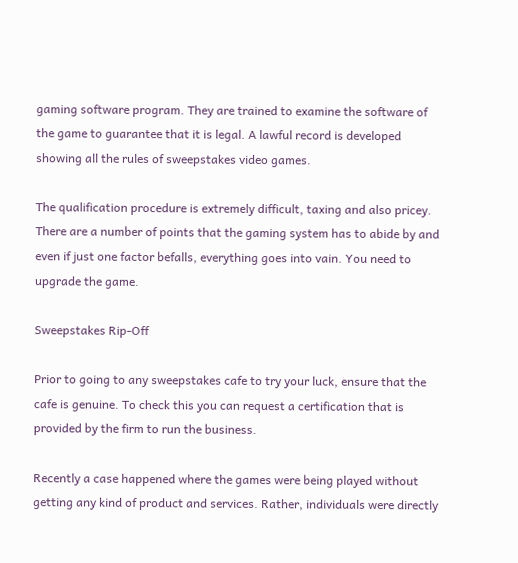gaming software program. They are trained to examine the software of the game to guarantee that it is legal. A lawful record is developed showing all the rules of sweepstakes video games.

The qualification procedure is extremely difficult, taxing and also pricey. There are a number of points that the gaming system has to abide by and even if just one factor befalls, everything goes into vain. You need to upgrade the game.

Sweepstakes Rip-Off

Prior to going to any sweepstakes cafe to try your luck, ensure that the cafe is genuine. To check this you can request a certification that is provided by the firm to run the business.

Recently a case happened where the games were being played without getting any kind of product and services. Rather, individuals were directly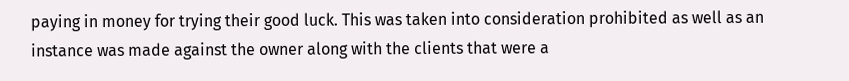paying in money for trying their good luck. This was taken into consideration prohibited as well as an instance was made against the owner along with the clients that were a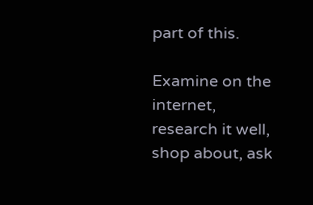part of this.

Examine on the internet, research it well, shop about, ask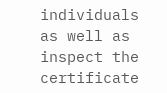individuals as well as inspect the certificate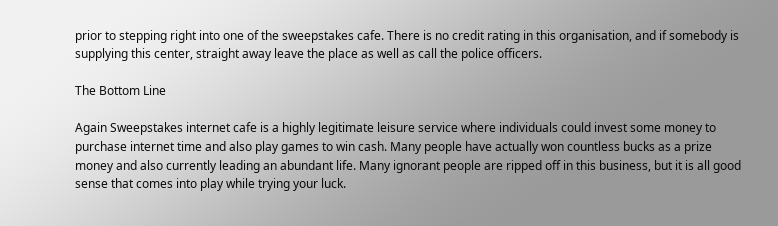prior to stepping right into one of the sweepstakes cafe. There is no credit rating in this organisation, and if somebody is supplying this center, straight away leave the place as well as call the police officers.

The Bottom Line

Again Sweepstakes internet cafe is a highly legitimate leisure service where individuals could invest some money to purchase internet time and also play games to win cash. Many people have actually won countless bucks as a prize money and also currently leading an abundant life. Many ignorant people are ripped off in this business, but it is all good sense that comes into play while trying your luck.